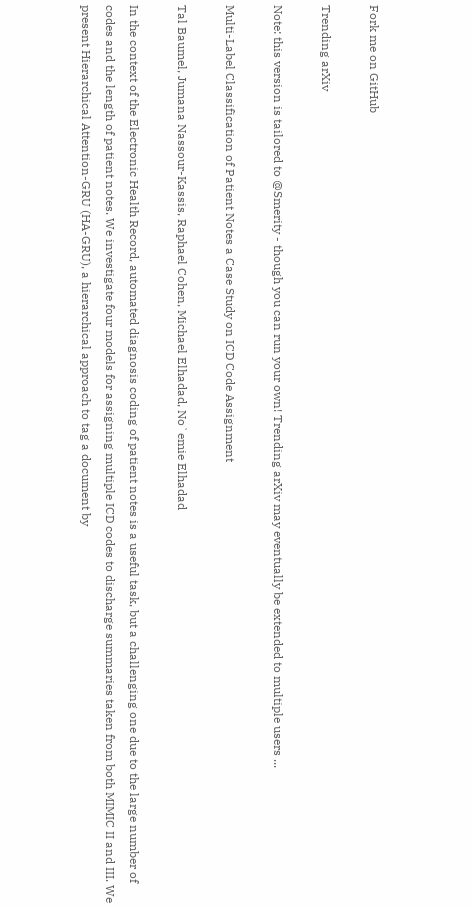Fork me on GitHub

Trending arXiv

Note: this version is tailored to @Smerity - though you can run your own! Trending arXiv may eventually be extended to multiple users ...

Multi-Label Classification of Patient Notes a Case Study on ICD Code Assignment

Tal Baumel, Jumana Nassour-Kassis, Raphael Cohen, Michael Elhadad, No`emie Elhadad

In the context of the Electronic Health Record, automated diagnosis coding of patient notes is a useful task, but a challenging one due to the large number of codes and the length of patient notes. We investigate four models for assigning multiple ICD codes to discharge summaries taken from both MIMIC II and III. We present Hierarchical Attention-GRU (HA-GRU), a hierarchical approach to tag a document by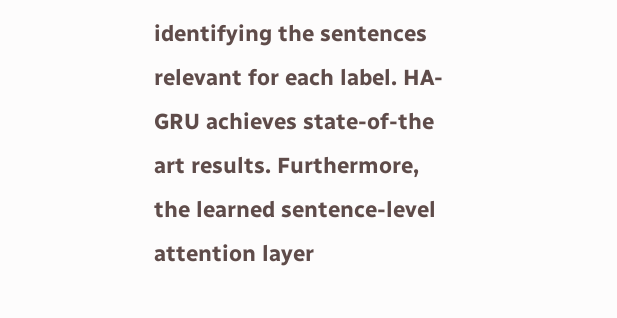identifying the sentences relevant for each label. HA-GRU achieves state-of-the art results. Furthermore, the learned sentence-level attention layer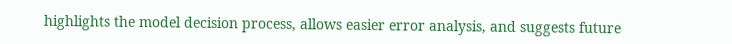highlights the model decision process, allows easier error analysis, and suggests future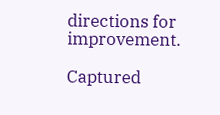directions for improvement.

Captured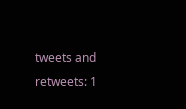tweets and retweets: 1